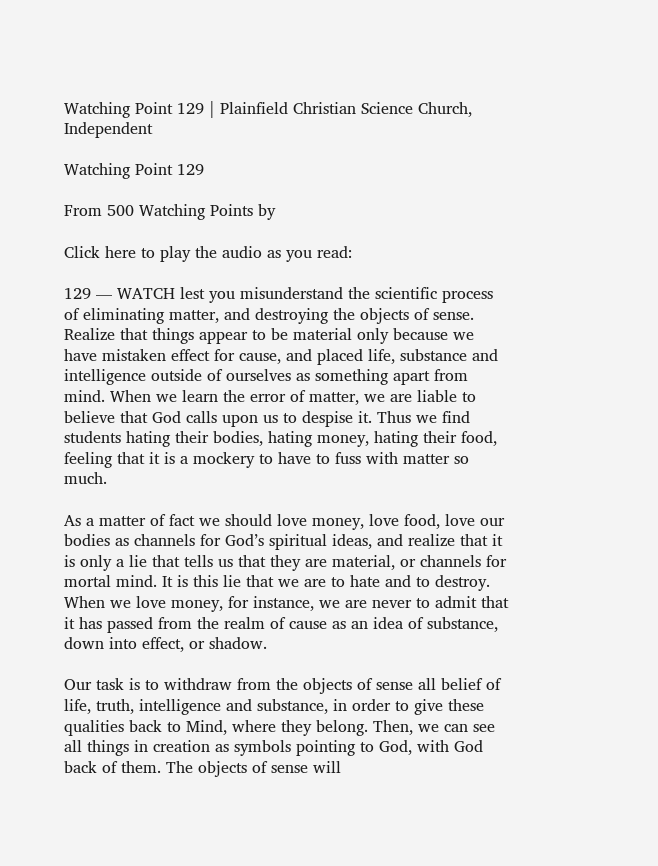Watching Point 129 | Plainfield Christian Science Church, Independent

Watching Point 129

From 500 Watching Points by

Click here to play the audio as you read:

129 — WATCH lest you misunderstand the scientific process of eliminating matter, and destroying the objects of sense. Realize that things appear to be material only because we have mistaken effect for cause, and placed life, substance and intelligence outside of ourselves as something apart from mind. When we learn the error of matter, we are liable to believe that God calls upon us to despise it. Thus we find students hating their bodies, hating money, hating their food, feeling that it is a mockery to have to fuss with matter so much.

As a matter of fact we should love money, love food, love our bodies as channels for God’s spiritual ideas, and realize that it is only a lie that tells us that they are material, or channels for mortal mind. It is this lie that we are to hate and to destroy. When we love money, for instance, we are never to admit that it has passed from the realm of cause as an idea of substance, down into effect, or shadow.

Our task is to withdraw from the objects of sense all belief of life, truth, intelligence and substance, in order to give these qualities back to Mind, where they belong. Then, we can see all things in creation as symbols pointing to God, with God back of them. The objects of sense will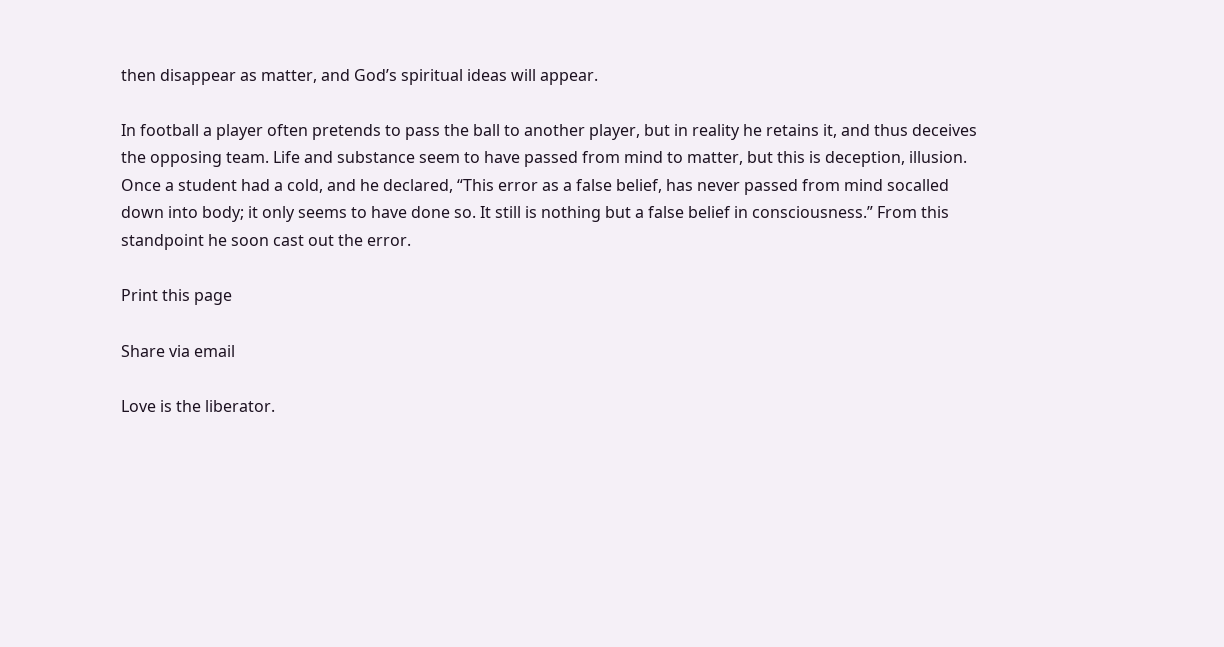then disappear as matter, and God’s spiritual ideas will appear.

In football a player often pretends to pass the ball to another player, but in reality he retains it, and thus deceives the opposing team. Life and substance seem to have passed from mind to matter, but this is deception, illusion. Once a student had a cold, and he declared, “This error as a false belief, has never passed from mind socalled down into body; it only seems to have done so. It still is nothing but a false belief in consciousness.” From this standpoint he soon cast out the error.

Print this page

Share via email

Love is the liberator.